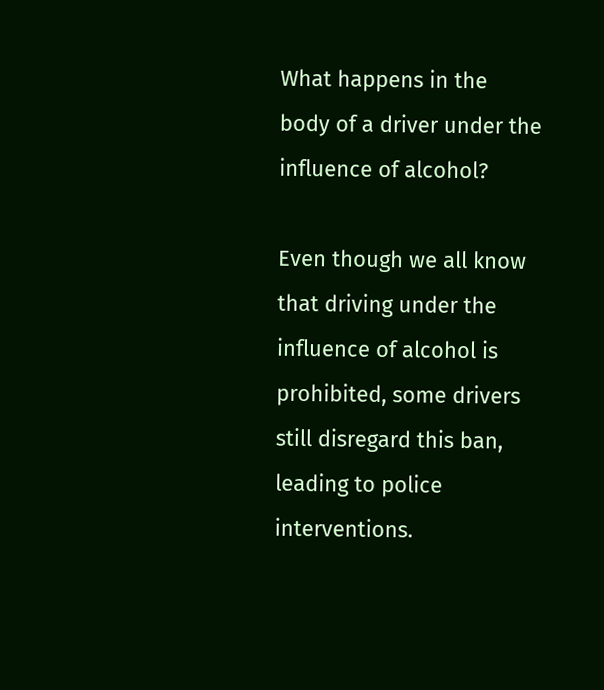What happens in the body of a driver under the influence of alcohol?

Even though we all know that driving under the influence of alcohol is prohibited, some drivers still disregard this ban, leading to police interventions.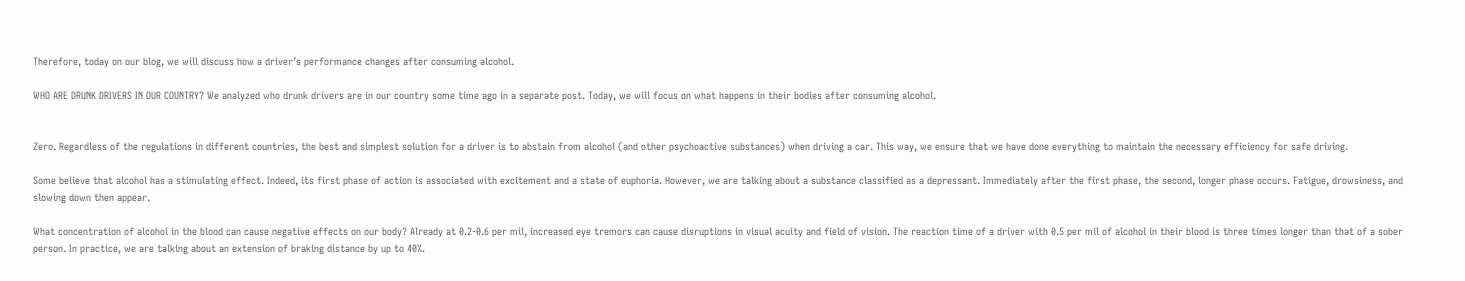Therefore, today on our blog, we will discuss how a driver’s performance changes after consuming alcohol.

WHO ARE DRUNK DRIVERS IN OUR COUNTRY? We analyzed who drunk drivers are in our country some time ago in a separate post. Today, we will focus on what happens in their bodies after consuming alcohol.


Zero. Regardless of the regulations in different countries, the best and simplest solution for a driver is to abstain from alcohol (and other psychoactive substances) when driving a car. This way, we ensure that we have done everything to maintain the necessary efficiency for safe driving.

Some believe that alcohol has a stimulating effect. Indeed, its first phase of action is associated with excitement and a state of euphoria. However, we are talking about a substance classified as a depressant. Immediately after the first phase, the second, longer phase occurs. Fatigue, drowsiness, and slowing down then appear.

What concentration of alcohol in the blood can cause negative effects on our body? Already at 0.2-0.6 per mil, increased eye tremors can cause disruptions in visual acuity and field of vision. The reaction time of a driver with 0.5 per mil of alcohol in their blood is three times longer than that of a sober person. In practice, we are talking about an extension of braking distance by up to 40%.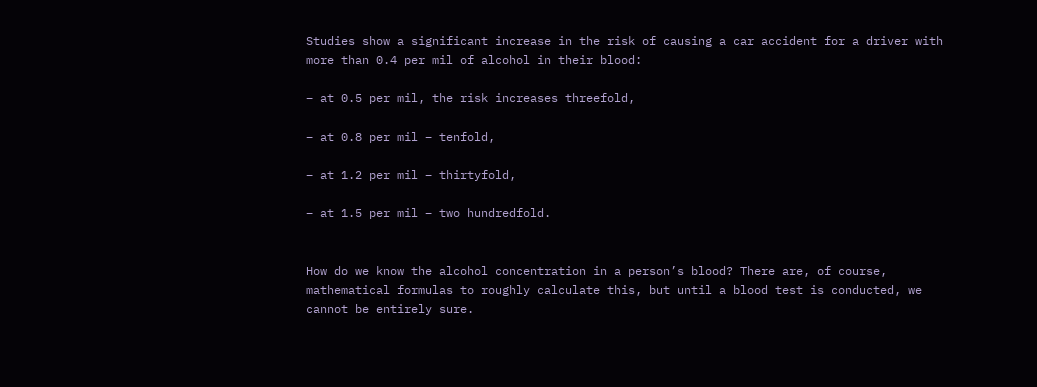Studies show a significant increase in the risk of causing a car accident for a driver with more than 0.4 per mil of alcohol in their blood:

– at 0.5 per mil, the risk increases threefold,

– at 0.8 per mil – tenfold,

– at 1.2 per mil – thirtyfold,

– at 1.5 per mil – two hundredfold.


How do we know the alcohol concentration in a person’s blood? There are, of course, mathematical formulas to roughly calculate this, but until a blood test is conducted, we cannot be entirely sure.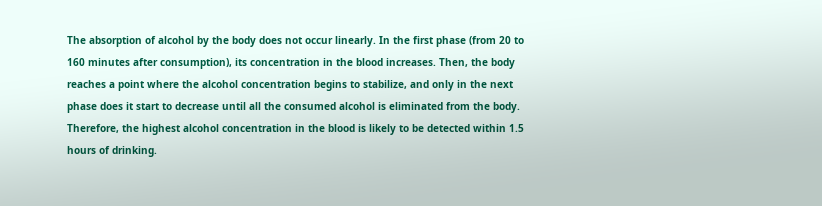The absorption of alcohol by the body does not occur linearly. In the first phase (from 20 to 160 minutes after consumption), its concentration in the blood increases. Then, the body reaches a point where the alcohol concentration begins to stabilize, and only in the next phase does it start to decrease until all the consumed alcohol is eliminated from the body. Therefore, the highest alcohol concentration in the blood is likely to be detected within 1.5 hours of drinking.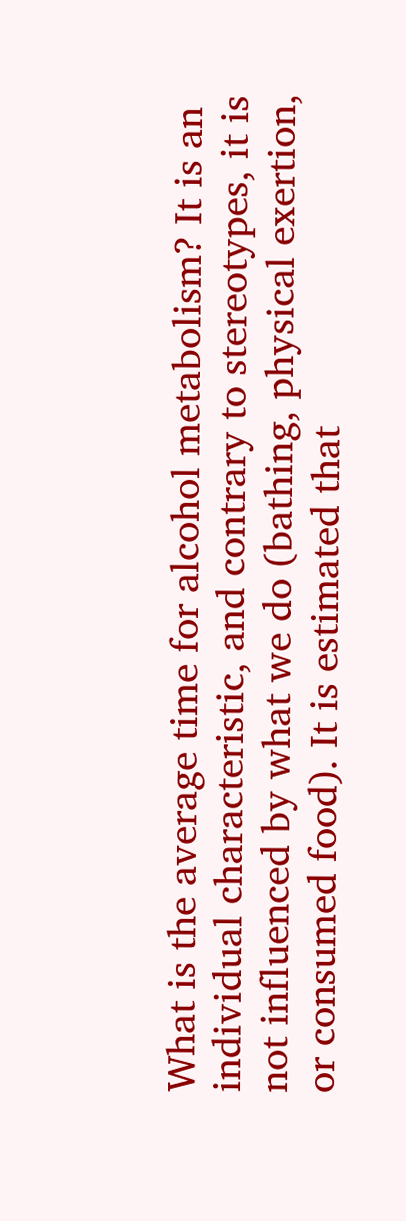What is the average time for alcohol metabolism? It is an individual characteristic, and contrary to stereotypes, it is not influenced by what we do (bathing, physical exertion, or consumed food). It is estimated that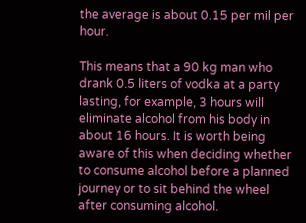the average is about 0.15 per mil per hour.

This means that a 90 kg man who drank 0.5 liters of vodka at a party lasting, for example, 3 hours will eliminate alcohol from his body in about 16 hours. It is worth being aware of this when deciding whether to consume alcohol before a planned journey or to sit behind the wheel after consuming alcohol.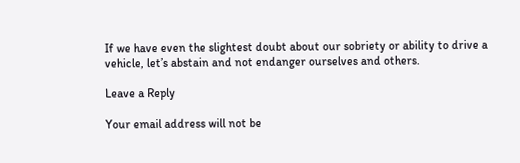If we have even the slightest doubt about our sobriety or ability to drive a vehicle, let’s abstain and not endanger ourselves and others.

Leave a Reply

Your email address will not be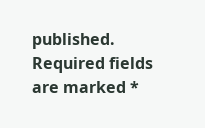published. Required fields are marked *